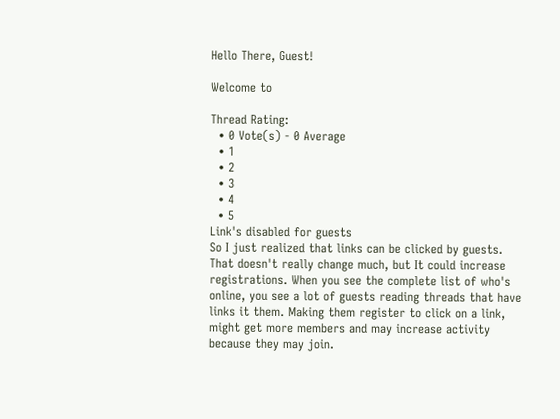Hello There, Guest!

Welcome to

Thread Rating:
  • 0 Vote(s) - 0 Average
  • 1
  • 2
  • 3
  • 4
  • 5
Link's disabled for guests
So I just realized that links can be clicked by guests. That doesn't really change much, but It could increase registrations. When you see the complete list of who's online, you see a lot of guests reading threads that have links it them. Making them register to click on a link, might get more members and may increase activity because they may join.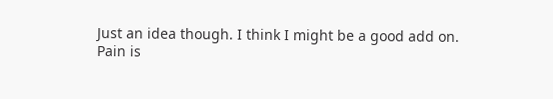Just an idea though. I think I might be a good add on.
Pain is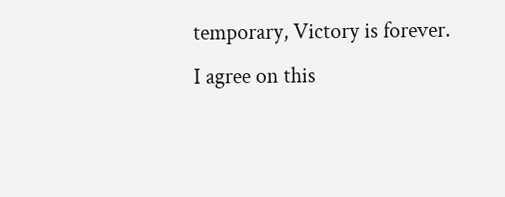temporary, Victory is forever.
I agree on this